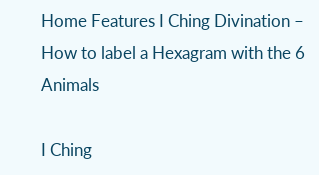Home Features I Ching Divination – How to label a Hexagram with the 6 Animals

I Ching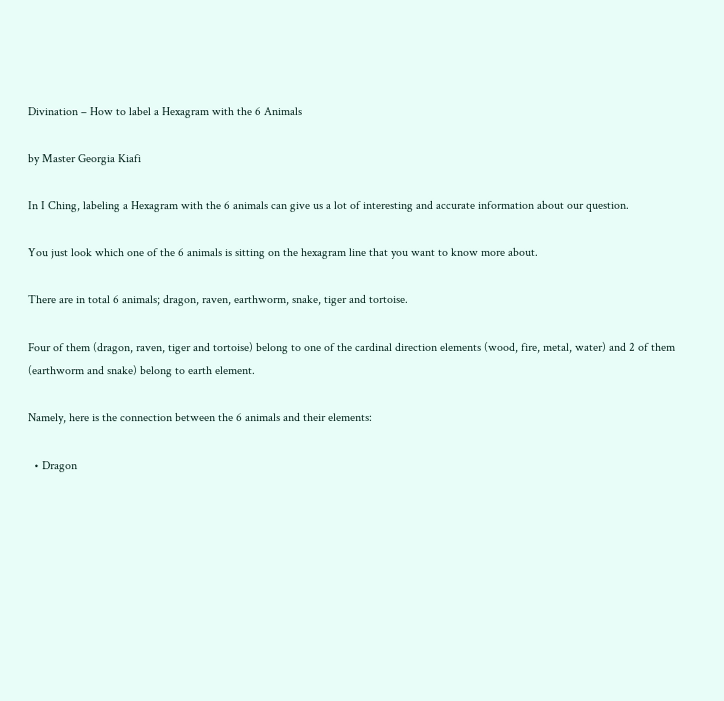Divination – How to label a Hexagram with the 6 Animals

by Master Georgia Kiafi

In I Ching, labeling a Hexagram with the 6 animals can give us a lot of interesting and accurate information about our question.

You just look which one of the 6 animals is sitting on the hexagram line that you want to know more about.

There are in total 6 animals; dragon, raven, earthworm, snake, tiger and tortoise.

Four of them (dragon, raven, tiger and tortoise) belong to one of the cardinal direction elements (wood, fire, metal, water) and 2 of them (earthworm and snake) belong to earth element.

Namely, here is the connection between the 6 animals and their elements:

  • Dragon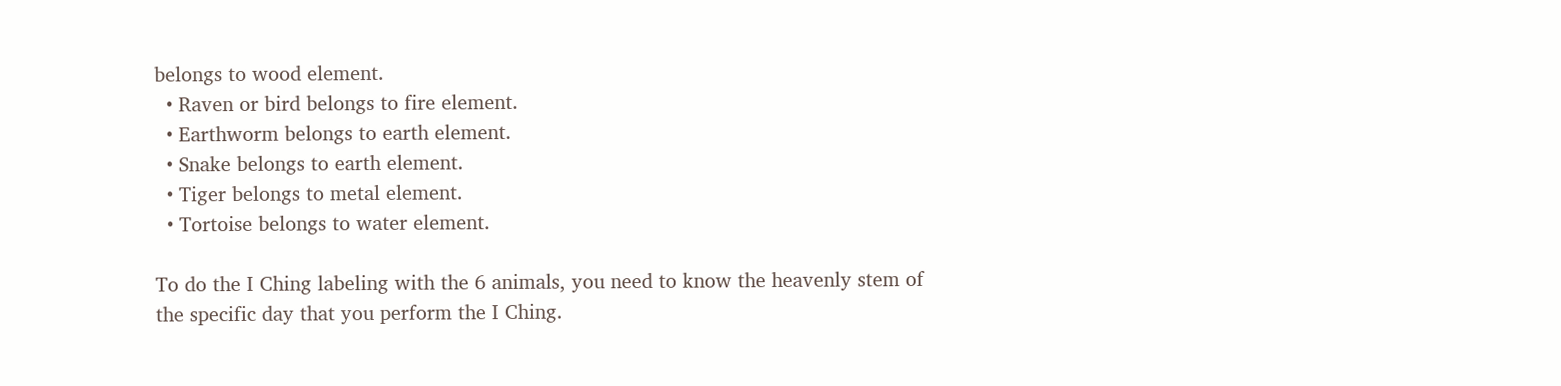belongs to wood element.
  • Raven or bird belongs to fire element.
  • Earthworm belongs to earth element.
  • Snake belongs to earth element.
  • Tiger belongs to metal element.
  • Tortoise belongs to water element.

To do the I Ching labeling with the 6 animals, you need to know the heavenly stem of the specific day that you perform the I Ching.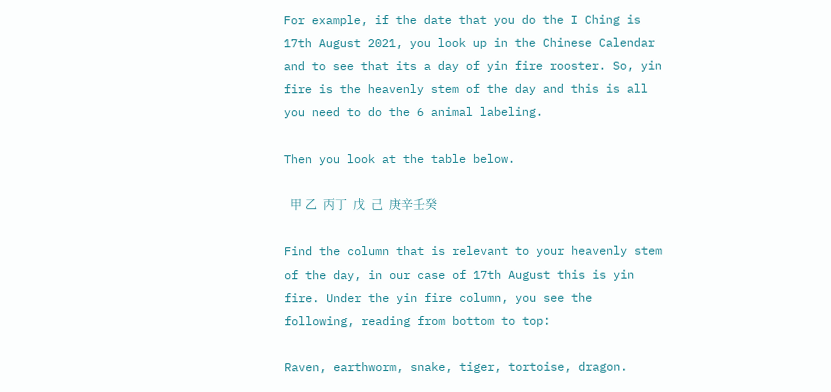For example, if the date that you do the I Ching is 17th August 2021, you look up in the Chinese Calendar and to see that its a day of yin fire rooster. So, yin fire is the heavenly stem of the day and this is all you need to do the 6 animal labeling.

Then you look at the table below.

  甲 乙  丙丁  戊  己  庚辛壬癸

Find the column that is relevant to your heavenly stem of the day, in our case of 17th August this is yin fire. Under the yin fire column, you see the following, reading from bottom to top:

Raven, earthworm, snake, tiger, tortoise, dragon.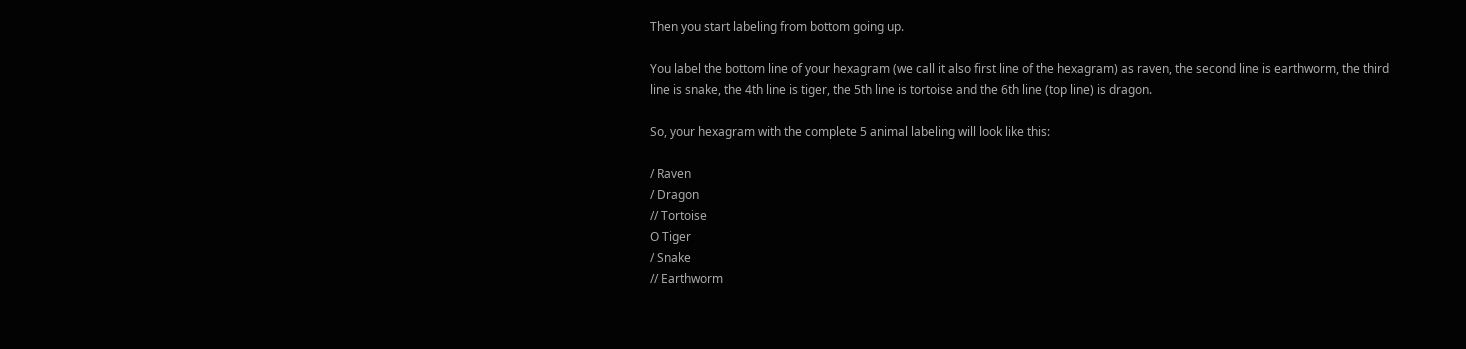Then you start labeling from bottom going up.

You label the bottom line of your hexagram (we call it also first line of the hexagram) as raven, the second line is earthworm, the third line is snake, the 4th line is tiger, the 5th line is tortoise and the 6th line (top line) is dragon.

So, your hexagram with the complete 5 animal labeling will look like this:

/ Raven
/ Dragon
// Tortoise
O Tiger
/ Snake
// Earthworm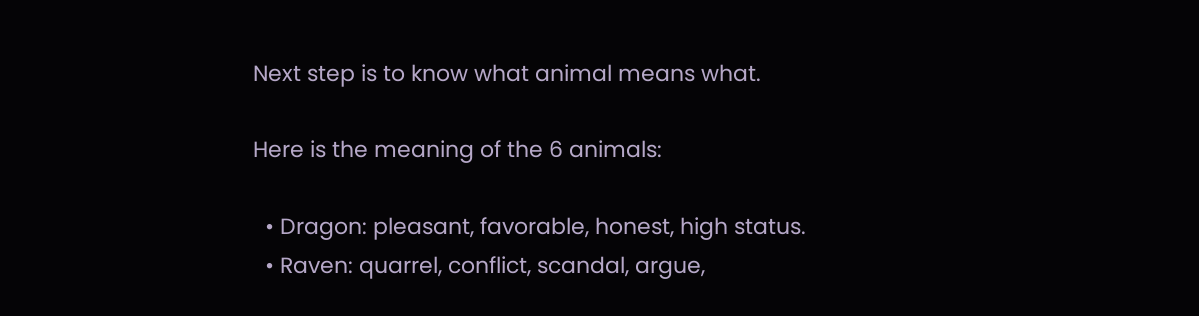Next step is to know what animal means what.

Here is the meaning of the 6 animals:

  • Dragon: pleasant, favorable, honest, high status.
  • Raven: quarrel, conflict, scandal, argue,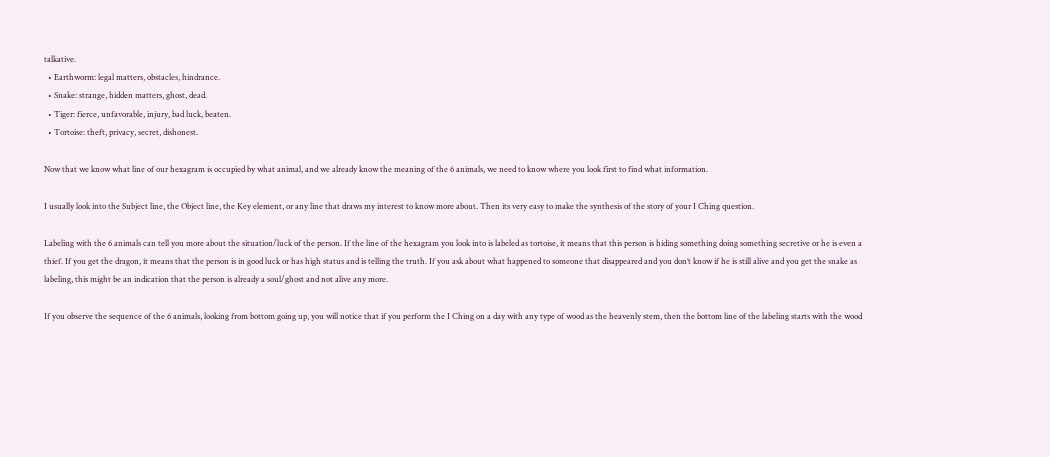talkative.
  • Earthworm: legal matters, obstacles, hindrance.
  • Snake: strange, hidden matters, ghost, dead.
  • Tiger: fierce, unfavorable, injury, bad luck, beaten.
  • Tortoise: theft, privacy, secret, dishonest.

Now that we know what line of our hexagram is occupied by what animal, and we already know the meaning of the 6 animals, we need to know where you look first to find what information.

I usually look into the Subject line, the Object line, the Key element, or any line that draws my interest to know more about. Then its very easy to make the synthesis of the story of your I Ching question.

Labeling with the 6 animals can tell you more about the situation/luck of the person. If the line of the hexagram you look into is labeled as tortoise, it means that this person is hiding something doing something secretive or he is even a thief. If you get the dragon, it means that the person is in good luck or has high status and is telling the truth. If you ask about what happened to someone that disappeared and you don’t know if he is still alive and you get the snake as labeling, this might be an indication that the person is already a soul/ghost and not alive any more.

If you observe the sequence of the 6 animals, looking from bottom going up, you will notice that if you perform the I Ching on a day with any type of wood as the heavenly stem, then the bottom line of the labeling starts with the wood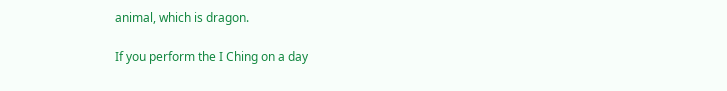animal, which is dragon.

If you perform the I Ching on a day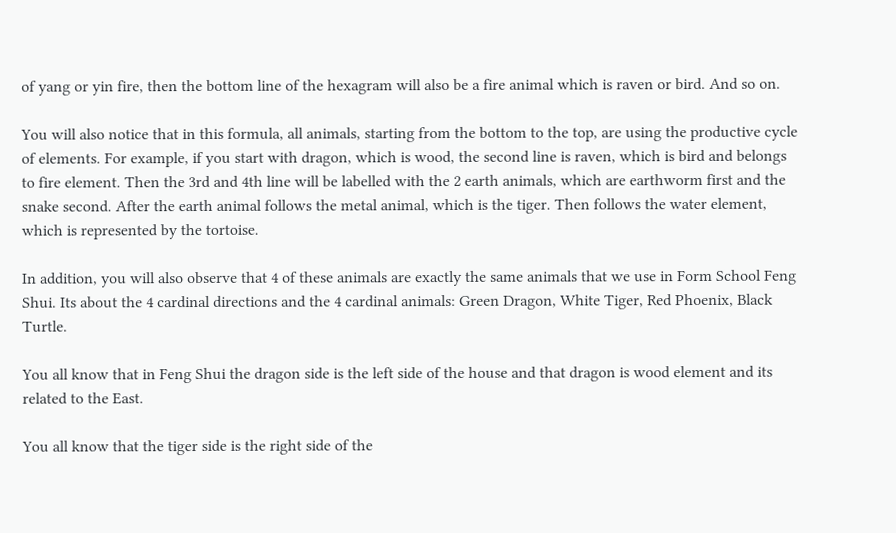of yang or yin fire, then the bottom line of the hexagram will also be a fire animal which is raven or bird. And so on.

You will also notice that in this formula, all animals, starting from the bottom to the top, are using the productive cycle of elements. For example, if you start with dragon, which is wood, the second line is raven, which is bird and belongs to fire element. Then the 3rd and 4th line will be labelled with the 2 earth animals, which are earthworm first and the snake second. After the earth animal follows the metal animal, which is the tiger. Then follows the water element, which is represented by the tortoise.

In addition, you will also observe that 4 of these animals are exactly the same animals that we use in Form School Feng Shui. Its about the 4 cardinal directions and the 4 cardinal animals: Green Dragon, White Tiger, Red Phoenix, Black Turtle.

You all know that in Feng Shui the dragon side is the left side of the house and that dragon is wood element and its related to the East.

You all know that the tiger side is the right side of the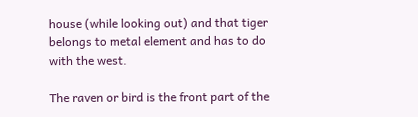house (while looking out) and that tiger belongs to metal element and has to do with the west.

The raven or bird is the front part of the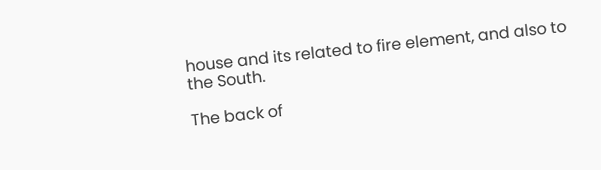house and its related to fire element, and also to the South.

The back of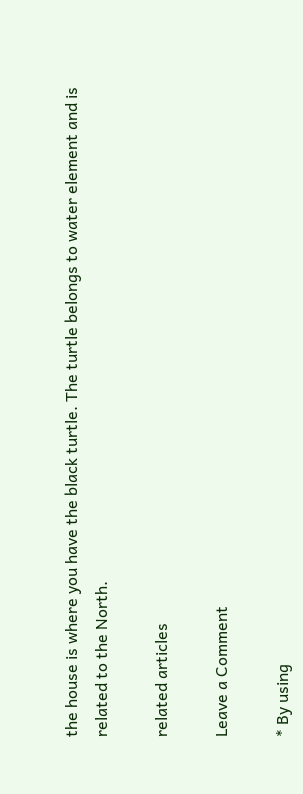the house is where you have the black turtle. The turtle belongs to water element and is related to the North.

related articles

Leave a Comment

* By using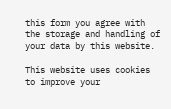this form you agree with the storage and handling of your data by this website.

This website uses cookies to improve your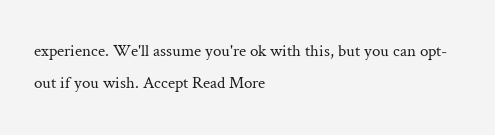experience. We'll assume you're ok with this, but you can opt-out if you wish. Accept Read More